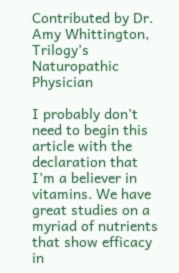Contributed by Dr. Amy Whittington, Trilogy’s Naturopathic Physician

I probably don’t need to begin this article with the declaration that I’m a believer in vitamins. We have great studies on a myriad of nutrients that show efficacy in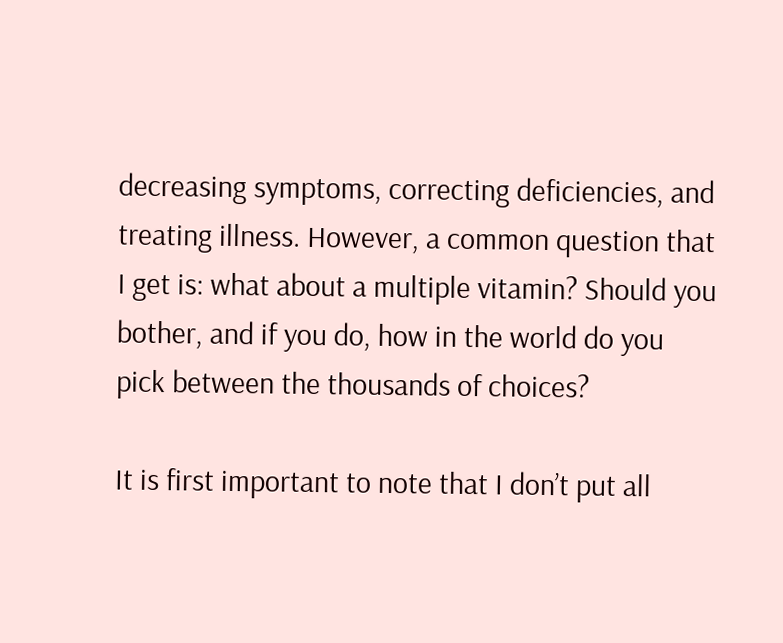decreasing symptoms, correcting deficiencies, and treating illness. However, a common question that I get is: what about a multiple vitamin? Should you bother, and if you do, how in the world do you pick between the thousands of choices?

It is first important to note that I don’t put all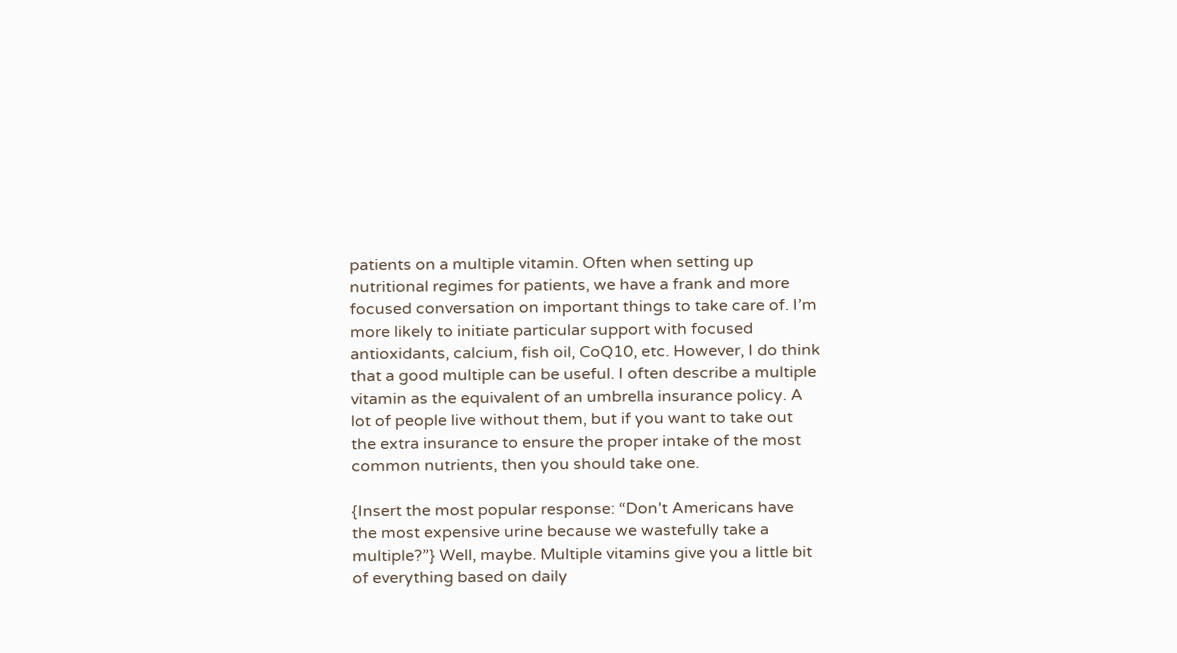patients on a multiple vitamin. Often when setting up nutritional regimes for patients, we have a frank and more focused conversation on important things to take care of. I’m more likely to initiate particular support with focused antioxidants, calcium, fish oil, CoQ10, etc. However, I do think that a good multiple can be useful. I often describe a multiple vitamin as the equivalent of an umbrella insurance policy. A lot of people live without them, but if you want to take out the extra insurance to ensure the proper intake of the most common nutrients, then you should take one.

{Insert the most popular response: “Don’t Americans have the most expensive urine because we wastefully take a multiple?”} Well, maybe. Multiple vitamins give you a little bit of everything based on daily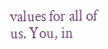values for all of us. You, in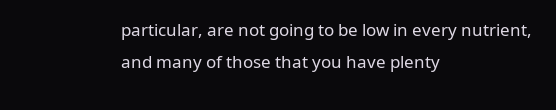particular, are not going to be low in every nutrient, and many of those that you have plenty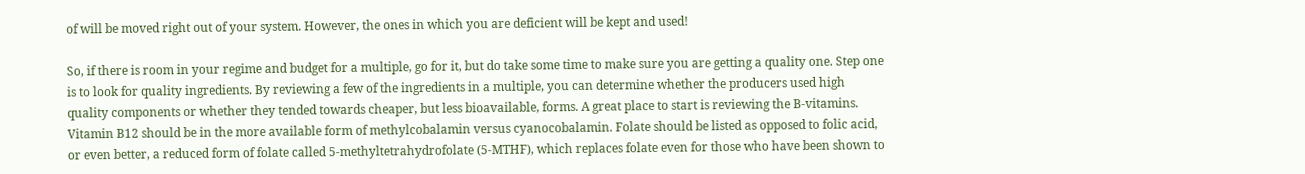of will be moved right out of your system. However, the ones in which you are deficient will be kept and used!

So, if there is room in your regime and budget for a multiple, go for it, but do take some time to make sure you are getting a quality one. Step one is to look for quality ingredients. By reviewing a few of the ingredients in a multiple, you can determine whether the producers used high quality components or whether they tended towards cheaper, but less bioavailable, forms. A great place to start is reviewing the B-vitamins. Vitamin B12 should be in the more available form of methylcobalamin versus cyanocobalamin. Folate should be listed as opposed to folic acid, or even better, a reduced form of folate called 5-methyltetrahydrofolate (5-MTHF), which replaces folate even for those who have been shown to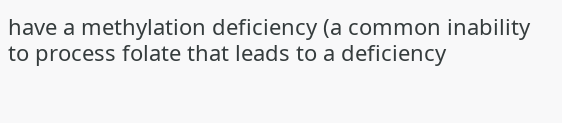have a methylation deficiency (a common inability to process folate that leads to a deficiency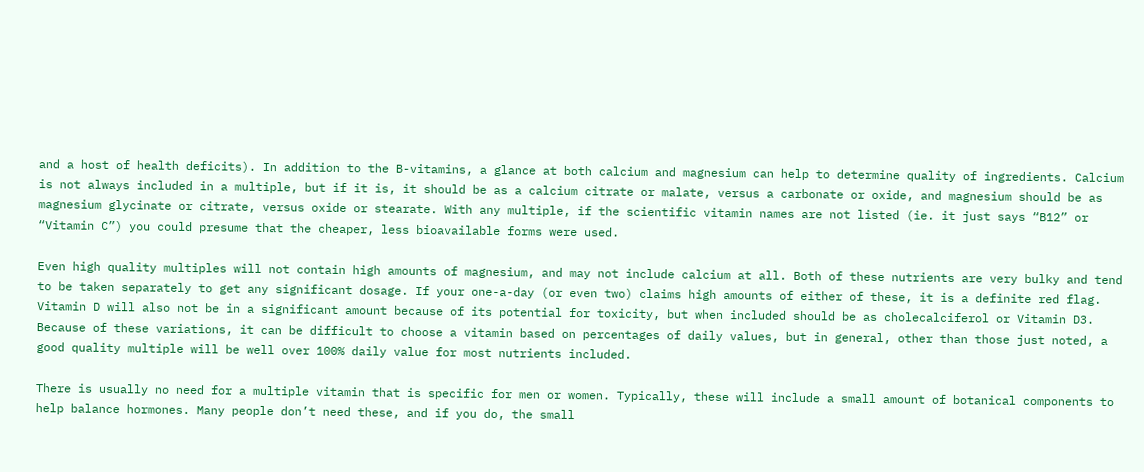and a host of health deficits). In addition to the B-vitamins, a glance at both calcium and magnesium can help to determine quality of ingredients. Calcium is not always included in a multiple, but if it is, it should be as a calcium citrate or malate, versus a carbonate or oxide, and magnesium should be as magnesium glycinate or citrate, versus oxide or stearate. With any multiple, if the scientific vitamin names are not listed (ie. it just says “B12” or “Vitamin C”) you could presume that the cheaper, less bioavailable forms were used.

Even high quality multiples will not contain high amounts of magnesium, and may not include calcium at all. Both of these nutrients are very bulky and tend to be taken separately to get any significant dosage. If your one-a-day (or even two) claims high amounts of either of these, it is a definite red flag. Vitamin D will also not be in a significant amount because of its potential for toxicity, but when included should be as cholecalciferol or Vitamin D3. Because of these variations, it can be difficult to choose a vitamin based on percentages of daily values, but in general, other than those just noted, a good quality multiple will be well over 100% daily value for most nutrients included.

There is usually no need for a multiple vitamin that is specific for men or women. Typically, these will include a small amount of botanical components to help balance hormones. Many people don’t need these, and if you do, the small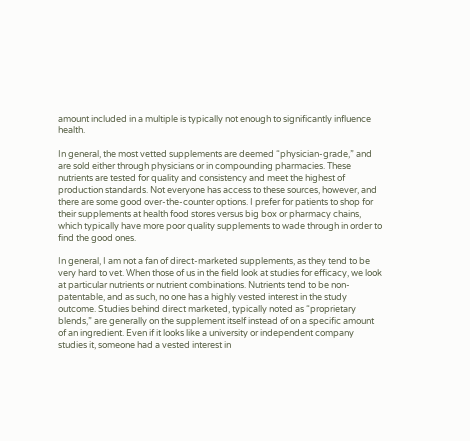amount included in a multiple is typically not enough to significantly influence health.

In general, the most vetted supplements are deemed “physician-grade,” and are sold either through physicians or in compounding pharmacies. These nutrients are tested for quality and consistency and meet the highest of production standards. Not everyone has access to these sources, however, and there are some good over-the-counter options. I prefer for patients to shop for their supplements at health food stores versus big box or pharmacy chains, which typically have more poor quality supplements to wade through in order to find the good ones.

In general, I am not a fan of direct-marketed supplements, as they tend to be very hard to vet. When those of us in the field look at studies for efficacy, we look at particular nutrients or nutrient combinations. Nutrients tend to be non-patentable, and as such, no one has a highly vested interest in the study outcome. Studies behind direct marketed, typically noted as “proprietary blends,” are generally on the supplement itself instead of on a specific amount of an ingredient. Even if it looks like a university or independent company studies it, someone had a vested interest in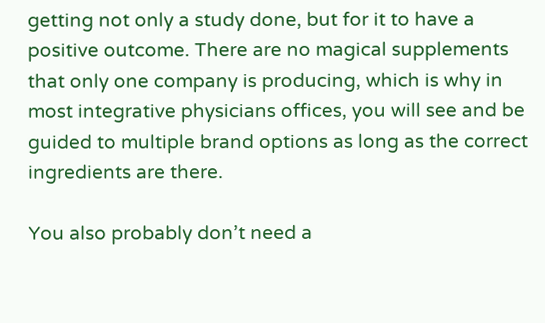getting not only a study done, but for it to have a positive outcome. There are no magical supplements that only one company is producing, which is why in most integrative physicians offices, you will see and be guided to multiple brand options as long as the correct ingredients are there.

You also probably don’t need a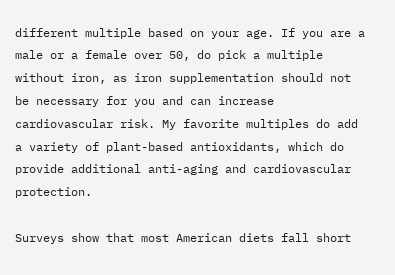different multiple based on your age. If you are a male or a female over 50, do pick a multiple without iron, as iron supplementation should not be necessary for you and can increase cardiovascular risk. My favorite multiples do add a variety of plant-based antioxidants, which do provide additional anti-aging and cardiovascular protection.

Surveys show that most American diets fall short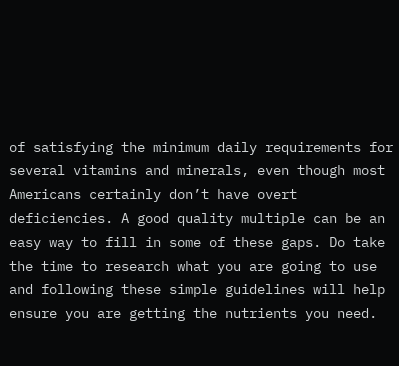of satisfying the minimum daily requirements for several vitamins and minerals, even though most Americans certainly don’t have overt deficiencies. A good quality multiple can be an easy way to fill in some of these gaps. Do take the time to research what you are going to use and following these simple guidelines will help ensure you are getting the nutrients you need.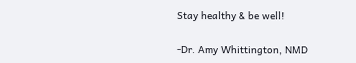Stay healthy & be well!

-Dr. Amy Whittington, NMD